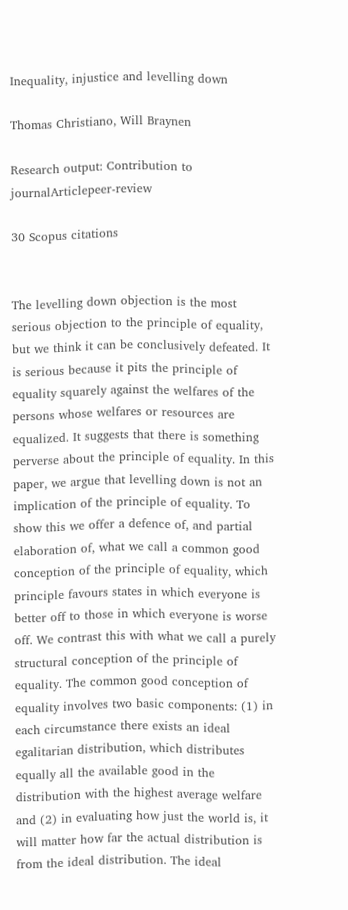Inequality, injustice and levelling down

Thomas Christiano, Will Braynen

Research output: Contribution to journalArticlepeer-review

30 Scopus citations


The levelling down objection is the most serious objection to the principle of equality, but we think it can be conclusively defeated. It is serious because it pits the principle of equality squarely against the welfares of the persons whose welfares or resources are equalized. It suggests that there is something perverse about the principle of equality. In this paper, we argue that levelling down is not an implication of the principle of equality. To show this we offer a defence of, and partial elaboration of, what we call a common good conception of the principle of equality, which principle favours states in which everyone is better off to those in which everyone is worse off. We contrast this with what we call a purely structural conception of the principle of equality. The common good conception of equality involves two basic components: (1) in each circumstance there exists an ideal egalitarian distribution, which distributes equally all the available good in the distribution with the highest average welfare and (2) in evaluating how just the world is, it will matter how far the actual distribution is from the ideal distribution. The ideal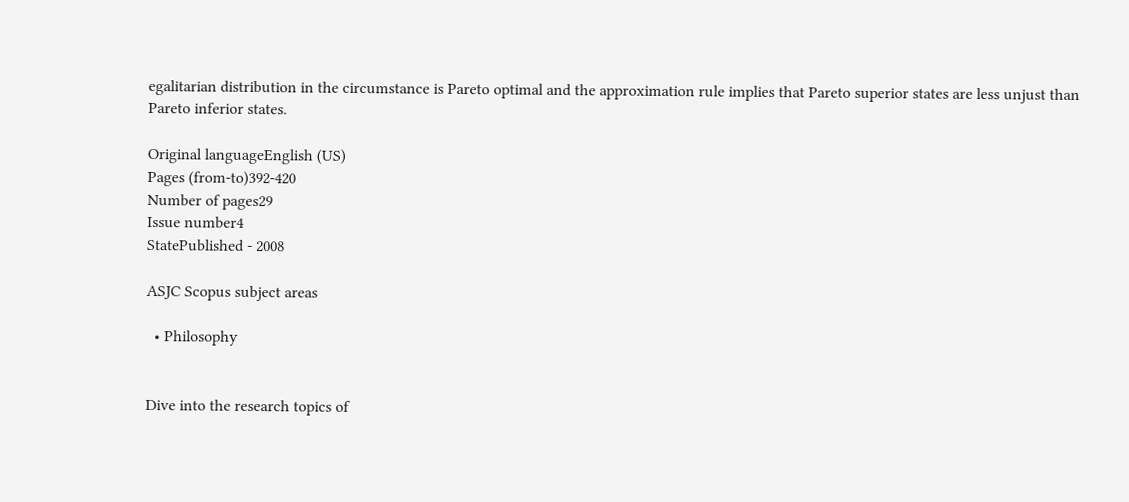egalitarian distribution in the circumstance is Pareto optimal and the approximation rule implies that Pareto superior states are less unjust than Pareto inferior states.

Original languageEnglish (US)
Pages (from-to)392-420
Number of pages29
Issue number4
StatePublished - 2008

ASJC Scopus subject areas

  • Philosophy


Dive into the research topics of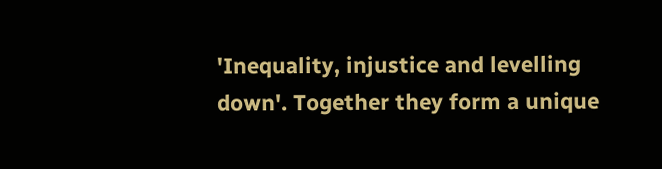'Inequality, injustice and levelling down'. Together they form a unique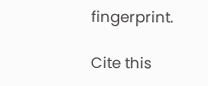fingerprint.

Cite this